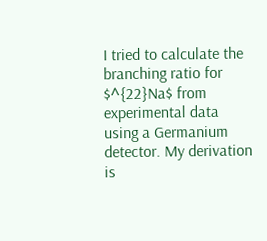I tried to calculate the branching ratio for $^{22}Na$ from experimental data using a Germanium detector. My derivation is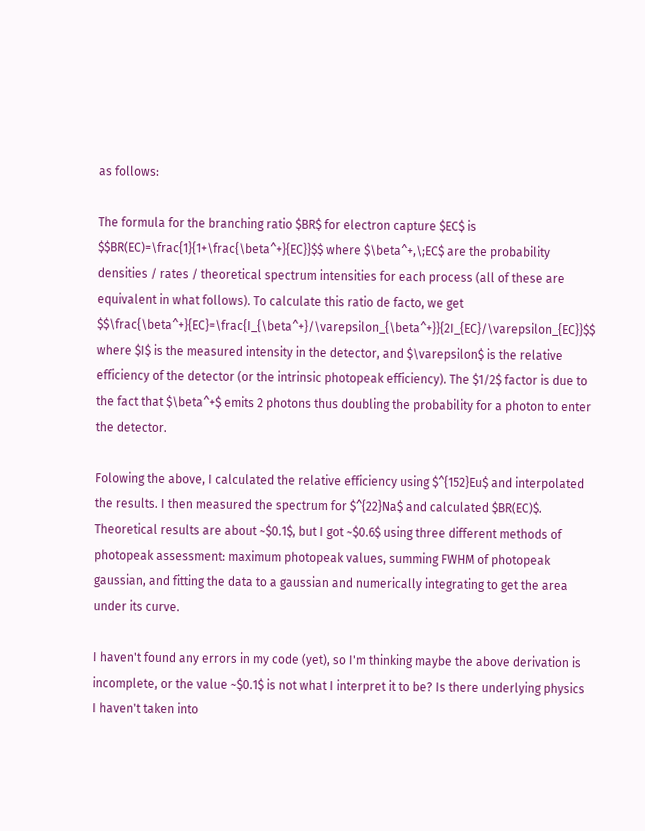as follows:

The formula for the branching ratio $BR$ for electron capture $EC$ is $$BR(EC)=\frac{1}{1+\frac{\beta^+}{EC}}$$ where $\beta^+,\;EC$ are the probability densities / rates / theoretical spectrum intensities for each process (all of these are equivalent in what follows). To calculate this ratio de facto, we get $$\frac{\beta^+}{EC}=\frac{I_{\beta^+}/\varepsilon_{\beta^+}}{2I_{EC}/\varepsilon_{EC}}$$ where $I$ is the measured intensity in the detector, and $\varepsilon$ is the relative efficiency of the detector (or the intrinsic photopeak efficiency). The $1/2$ factor is due to the fact that $\beta^+$ emits 2 photons thus doubling the probability for a photon to enter the detector.

Folowing the above, I calculated the relative efficiency using $^{152}Eu$ and interpolated the results. I then measured the spectrum for $^{22}Na$ and calculated $BR(EC)$. Theoretical results are about ~$0.1$, but I got ~$0.6$ using three different methods of photopeak assessment: maximum photopeak values, summing FWHM of photopeak gaussian, and fitting the data to a gaussian and numerically integrating to get the area under its curve.

I haven't found any errors in my code (yet), so I'm thinking maybe the above derivation is incomplete, or the value ~$0.1$ is not what I interpret it to be? Is there underlying physics I haven't taken into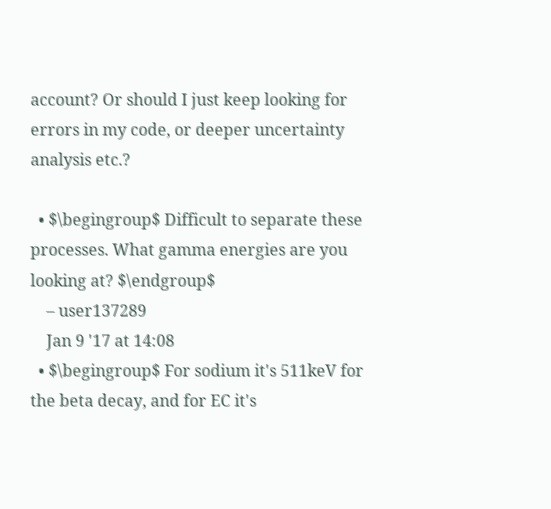account? Or should I just keep looking for errors in my code, or deeper uncertainty analysis etc.?

  • $\begingroup$ Difficult to separate these processes. What gamma energies are you looking at? $\endgroup$
    – user137289
    Jan 9 '17 at 14:08
  • $\begingroup$ For sodium it's 511keV for the beta decay, and for EC it's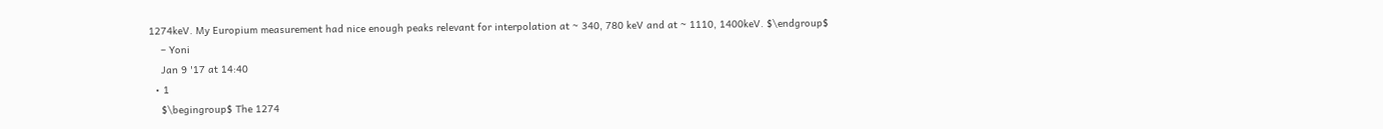1274keV. My Europium measurement had nice enough peaks relevant for interpolation at ~ 340, 780 keV and at ~ 1110, 1400keV. $\endgroup$
    – Yoni
    Jan 9 '17 at 14:40
  • 1
    $\begingroup$ The 1274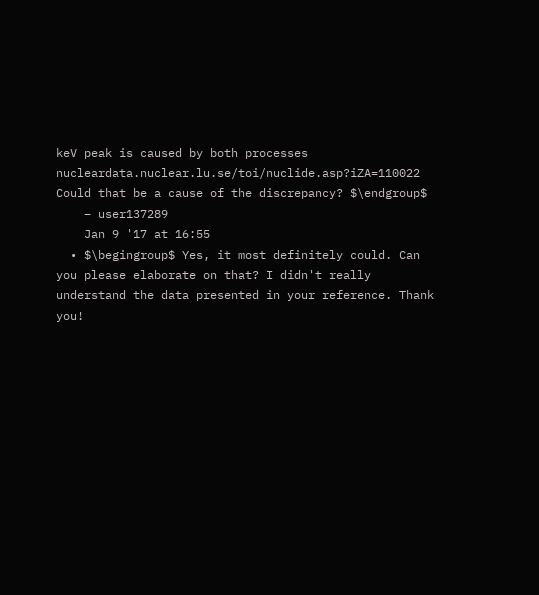keV peak is caused by both processes nucleardata.nuclear.lu.se/toi/nuclide.asp?iZA=110022 Could that be a cause of the discrepancy? $\endgroup$
    – user137289
    Jan 9 '17 at 16:55
  • $\begingroup$ Yes, it most definitely could. Can you please elaborate on that? I didn't really understand the data presented in your reference. Thank you!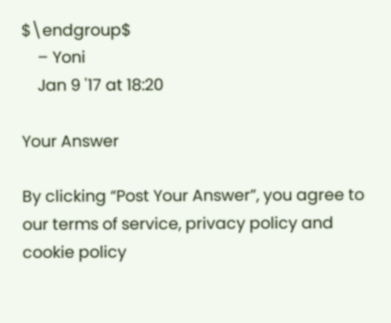$\endgroup$
    – Yoni
    Jan 9 '17 at 18:20

Your Answer

By clicking “Post Your Answer”, you agree to our terms of service, privacy policy and cookie policy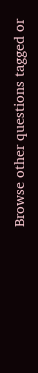Browse other questions tagged or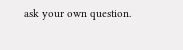ask your own question.